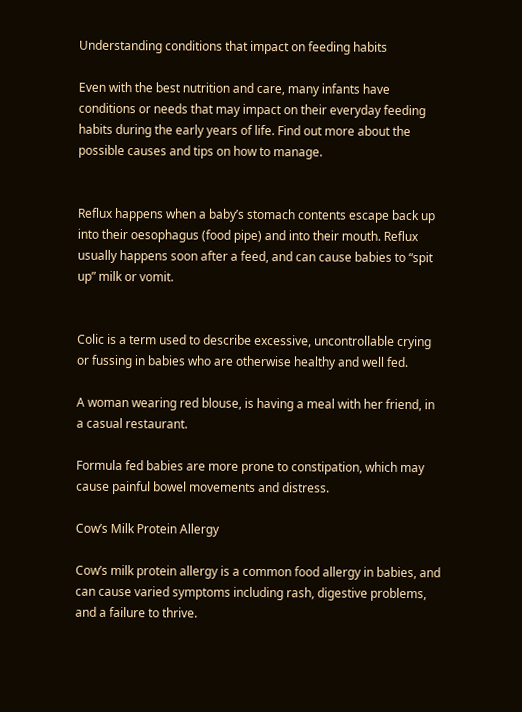Understanding conditions that impact on feeding habits

Even with the best nutrition and care, many infants have conditions or needs that may impact on their everyday feeding habits during the early years of life. Find out more about the possible causes and tips on how to manage.


Reflux happens when a baby’s stomach contents escape back up into their oesophagus (food pipe) and into their mouth. Reflux usually happens soon after a feed, and can cause babies to “spit up” milk or vomit.


Colic is a term used to describe excessive, uncontrollable crying or fussing in babies who are otherwise healthy and well fed.

A woman wearing red blouse, is having a meal with her friend, in a casual restaurant.

Formula fed babies are more prone to constipation, which may cause painful bowel movements and distress.

Cow’s Milk Protein Allergy

Cow’s milk protein allergy is a common food allergy in babies, and can cause varied symptoms including rash, digestive problems, and a failure to thrive.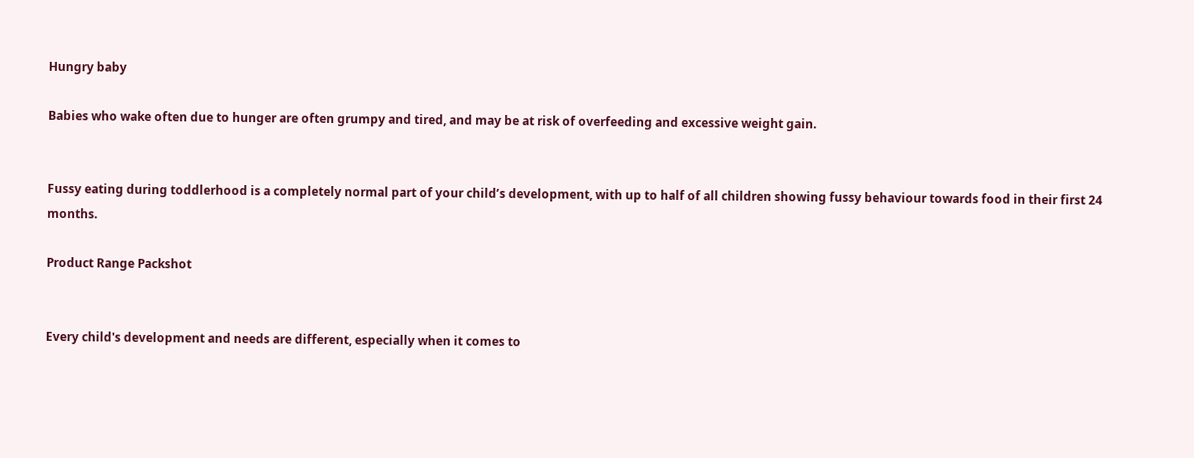Hungry baby

Babies who wake often due to hunger are often grumpy and tired, and may be at risk of overfeeding and excessive weight gain.


Fussy eating during toddlerhood is a completely normal part of your child’s development, with up to half of all children showing fussy behaviour towards food in their first 24 months.

Product Range Packshot


Every child's development and needs are different, especially when it comes to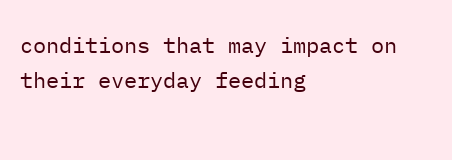conditions that may impact on their everyday feeding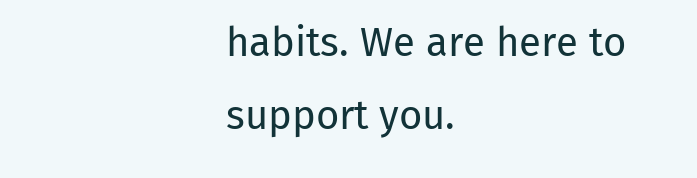habits. We are here to support you.